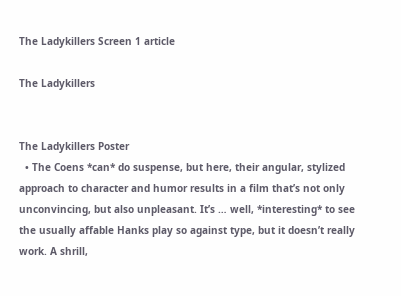The Ladykillers Screen 1 article

The Ladykillers


The Ladykillers Poster
  • The Coens *can* do suspense, but here, their angular, stylized approach to character and humor results in a film that’s not only unconvincing, but also unpleasant. It’s … well, *interesting* to see the usually affable Hanks play so against type, but it doesn’t really work. A shrill,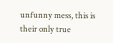unfunny mess, this is their only true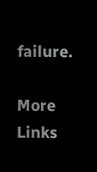failure.

More Links